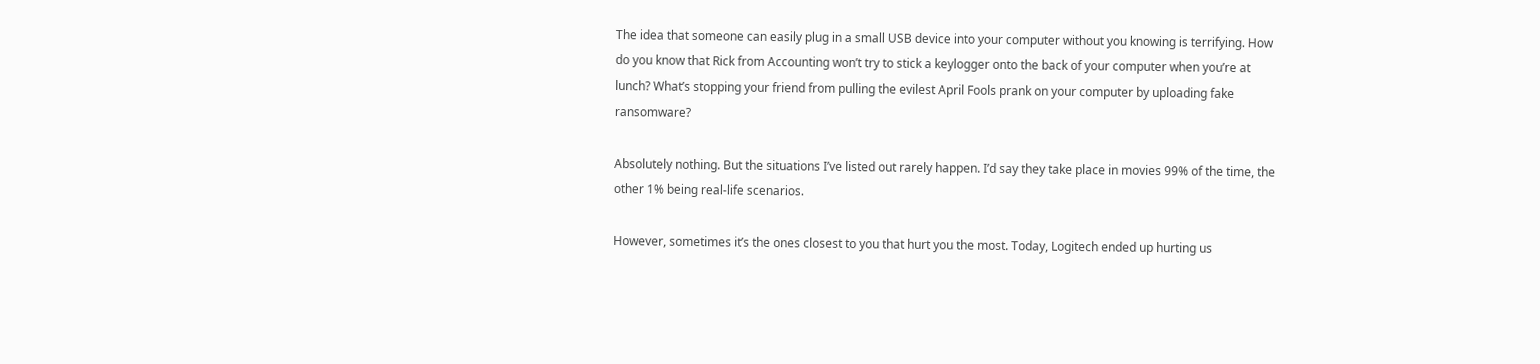The idea that someone can easily plug in a small USB device into your computer without you knowing is terrifying. How do you know that Rick from Accounting won’t try to stick a keylogger onto the back of your computer when you’re at lunch? What’s stopping your friend from pulling the evilest April Fools prank on your computer by uploading fake ransomware?

Absolutely nothing. But the situations I’ve listed out rarely happen. I’d say they take place in movies 99% of the time, the other 1% being real-life scenarios.

However, sometimes it’s the ones closest to you that hurt you the most. Today, Logitech ended up hurting us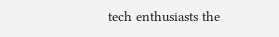tech enthusiasts the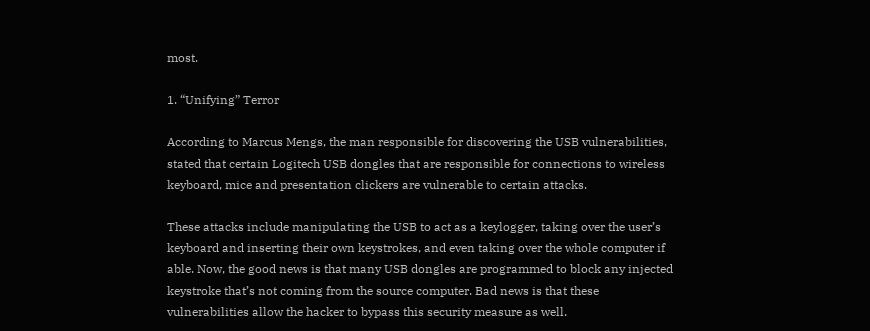most.

1. “Unifying” Terror

According to Marcus Mengs, the man responsible for discovering the USB vulnerabilities, stated that certain Logitech USB dongles that are responsible for connections to wireless keyboard, mice and presentation clickers are vulnerable to certain attacks.

These attacks include manipulating the USB to act as a keylogger, taking over the user’s keyboard and inserting their own keystrokes, and even taking over the whole computer if able. Now, the good news is that many USB dongles are programmed to block any injected keystroke that’s not coming from the source computer. Bad news is that these vulnerabilities allow the hacker to bypass this security measure as well.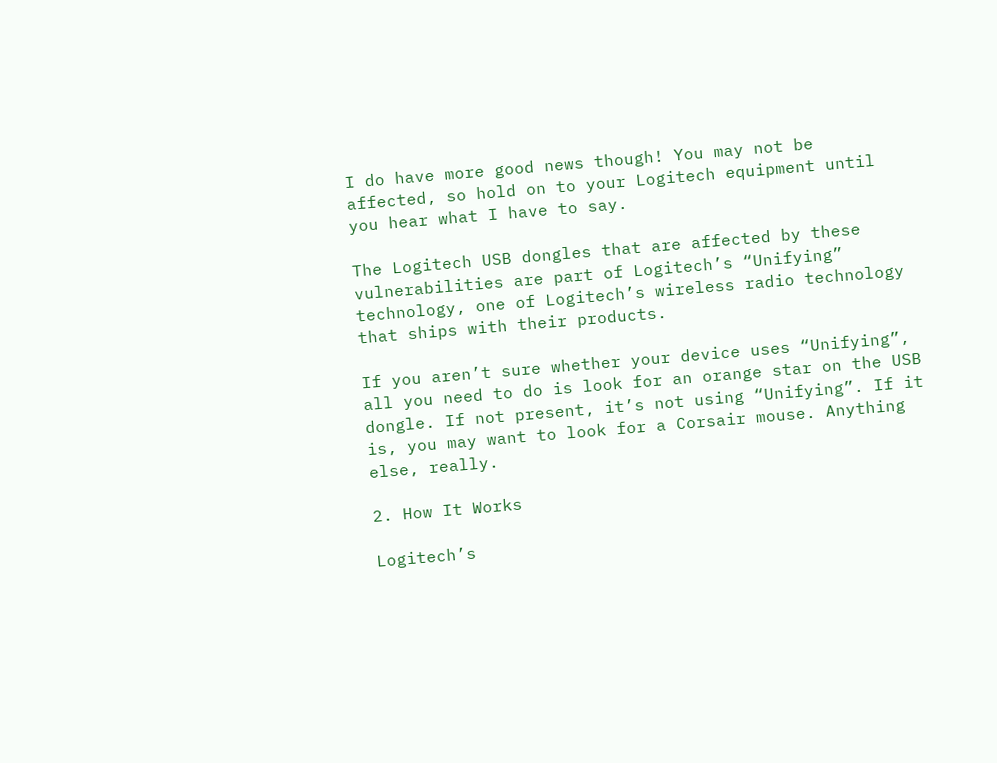I do have more good news though! You may not be affected, so hold on to your Logitech equipment until you hear what I have to say.

The Logitech USB dongles that are affected by these vulnerabilities are part of Logitech’s “Unifying” technology, one of Logitech’s wireless radio technology that ships with their products.

If you aren’t sure whether your device uses “Unifying”, all you need to do is look for an orange star on the USB dongle. If not present, it’s not using “Unifying”. If it is, you may want to look for a Corsair mouse. Anything else, really.

2. How It Works

Logitech’s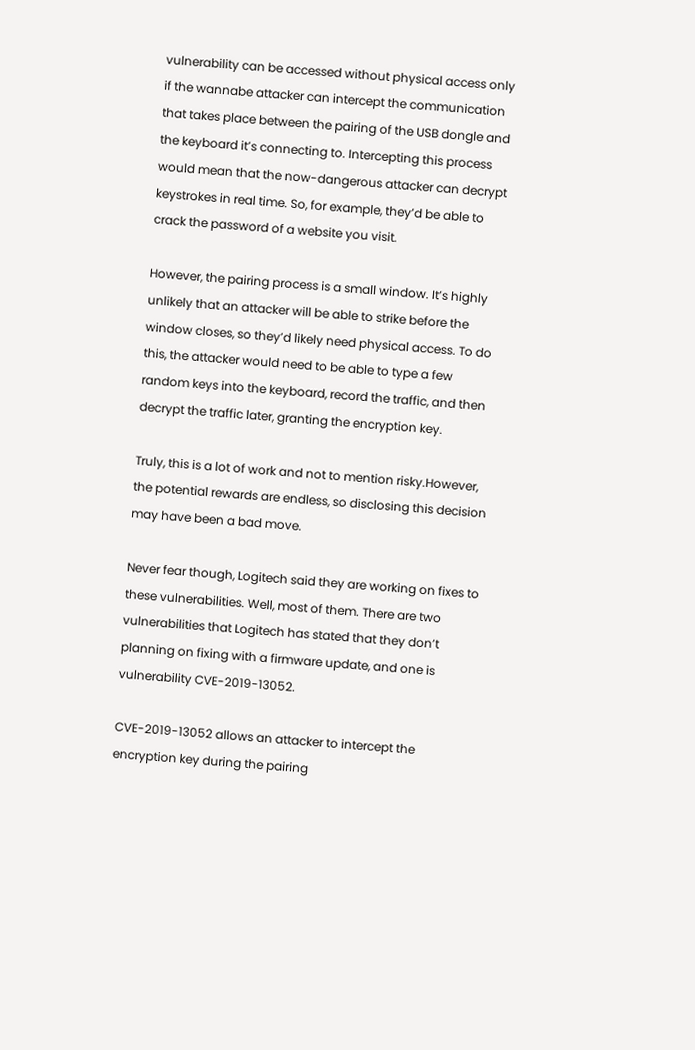vulnerability can be accessed without physical access only if the wannabe attacker can intercept the communication that takes place between the pairing of the USB dongle and the keyboard it’s connecting to. Intercepting this process would mean that the now-dangerous attacker can decrypt keystrokes in real time. So, for example, they’d be able to crack the password of a website you visit.

However, the pairing process is a small window. It’s highly unlikely that an attacker will be able to strike before the window closes, so they’d likely need physical access. To do this, the attacker would need to be able to type a few random keys into the keyboard, record the traffic, and then decrypt the traffic later, granting the encryption key.

Truly, this is a lot of work and not to mention risky.However, the potential rewards are endless, so disclosing this decision may have been a bad move.

Never fear though, Logitech said they are working on fixes to these vulnerabilities. Well, most of them. There are two vulnerabilities that Logitech has stated that they don’t planning on fixing with a firmware update, and one is vulnerability CVE-2019-13052.

CVE-2019-13052 allows an attacker to intercept the encryption key during the pairing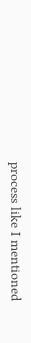process like I mentioned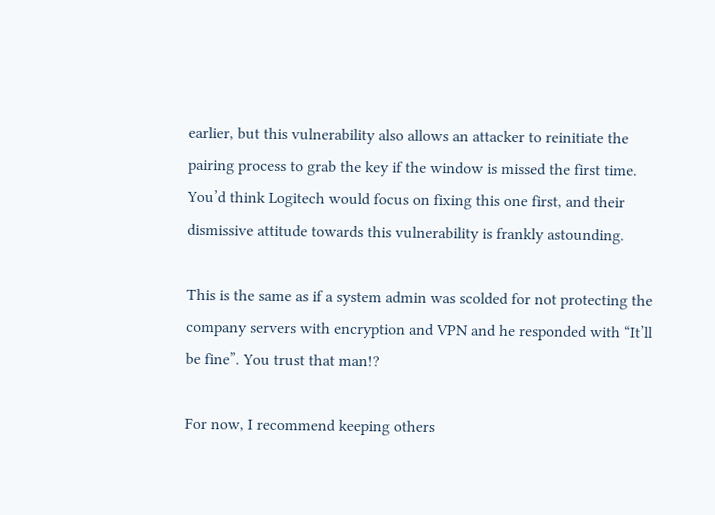earlier, but this vulnerability also allows an attacker to reinitiate the pairing process to grab the key if the window is missed the first time. You’d think Logitech would focus on fixing this one first, and their dismissive attitude towards this vulnerability is frankly astounding.

This is the same as if a system admin was scolded for not protecting the company servers with encryption and VPN and he responded with “It’ll be fine”. You trust that man!?

For now, I recommend keeping others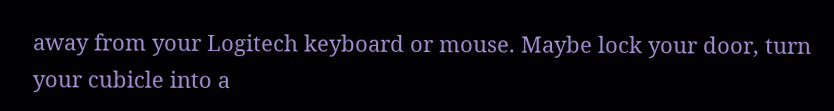away from your Logitech keyboard or mouse. Maybe lock your door, turn your cubicle into a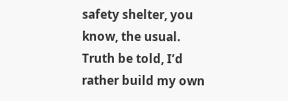safety shelter, you know, the usual. Truth be told, I’d rather build my own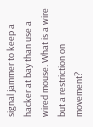signal jammer to keep a hacker at bay than use a wired mouse. What is a wire but a restriction on movement?